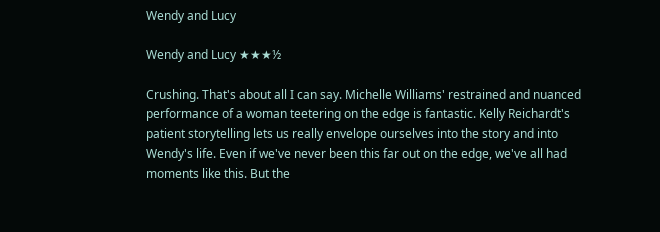Wendy and Lucy

Wendy and Lucy ★★★½

Crushing. That's about all I can say. Michelle Williams' restrained and nuanced performance of a woman teetering on the edge is fantastic. Kelly Reichardt's patient storytelling lets us really envelope ourselves into the story and into Wendy's life. Even if we've never been this far out on the edge, we've all had moments like this. But the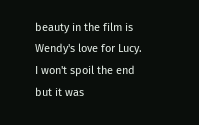beauty in the film is Wendy's love for Lucy. I won't spoil the end but it was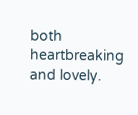both heartbreaking and lovely.